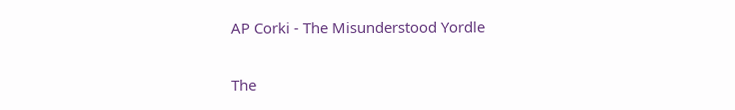AP Corki - The Misunderstood Yordle

The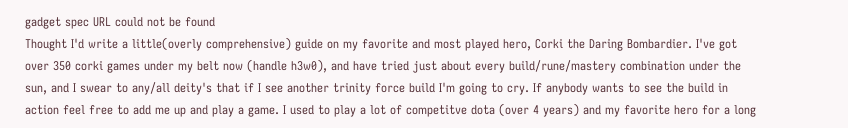gadget spec URL could not be found
Thought I'd write a little(overly comprehensive) guide on my favorite and most played hero, Corki the Daring Bombardier. I've got over 350 corki games under my belt now (handle h3w0), and have tried just about every build/rune/mastery combination under the sun, and I swear to any/all deity's that if I see another trinity force build I'm going to cry. If anybody wants to see the build in action feel free to add me up and play a game. I used to play a lot of competitve dota (over 4 years) and my favorite hero for a long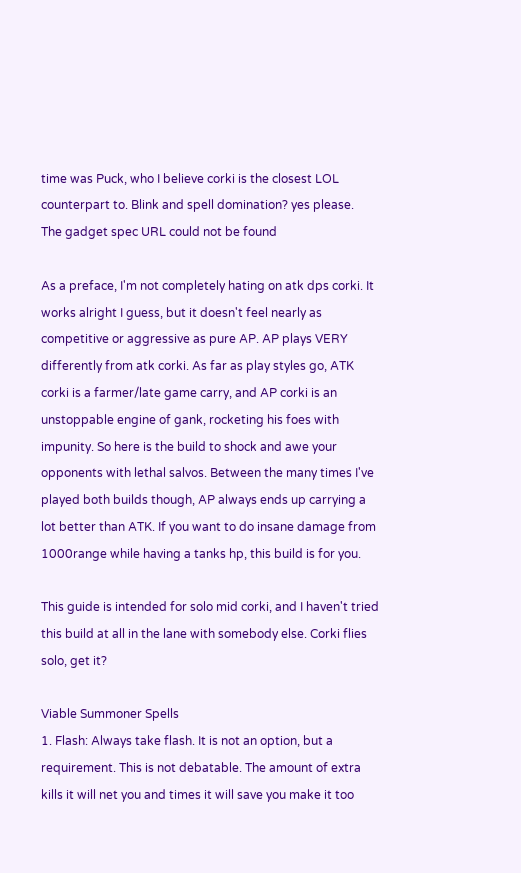time was Puck, who I believe corki is the closest LOL counterpart to. Blink and spell domination? yes please.
The gadget spec URL could not be found

As a preface, I'm not completely hating on atk dps corki. It works alright I guess, but it doesn't feel nearly as competitive or aggressive as pure AP. AP plays VERY differently from atk corki. As far as play styles go, ATK corki is a farmer/late game carry, and AP corki is an unstoppable engine of gank, rocketing his foes with impunity. So here is the build to shock and awe your opponents with lethal salvos. Between the many times I've played both builds though, AP always ends up carrying a lot better than ATK. If you want to do insane damage from 1000range while having a tanks hp, this build is for you.

This guide is intended for solo mid corki, and I haven't tried this build at all in the lane with somebody else. Corki flies solo, get it?

Viable Summoner Spells
1. Flash: Always take flash. It is not an option, but a requirement. This is not debatable. The amount of extra kills it will net you and times it will save you make it too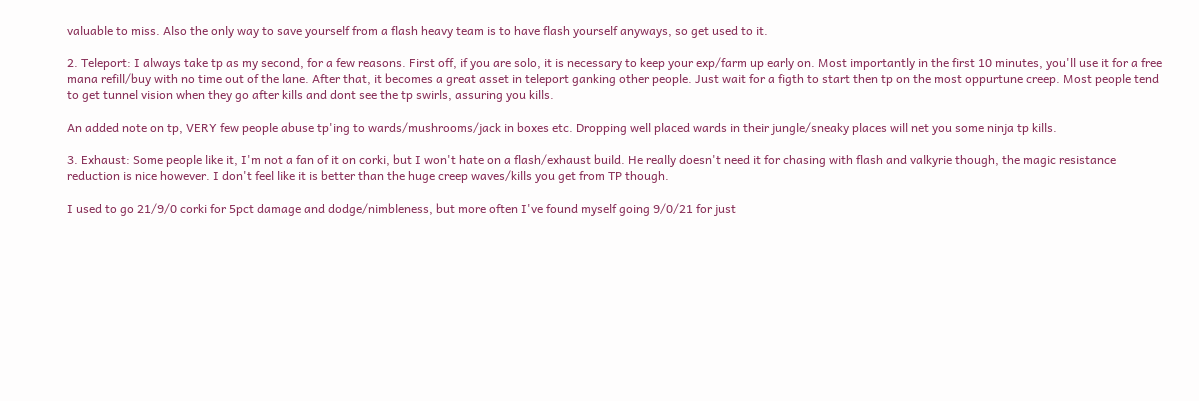valuable to miss. Also the only way to save yourself from a flash heavy team is to have flash yourself anyways, so get used to it.

2. Teleport: I always take tp as my second, for a few reasons. First off, if you are solo, it is necessary to keep your exp/farm up early on. Most importantly in the first 10 minutes, you'll use it for a free mana refill/buy with no time out of the lane. After that, it becomes a great asset in teleport ganking other people. Just wait for a figth to start then tp on the most oppurtune creep. Most people tend to get tunnel vision when they go after kills and dont see the tp swirls, assuring you kills.

An added note on tp, VERY few people abuse tp'ing to wards/mushrooms/jack in boxes etc. Dropping well placed wards in their jungle/sneaky places will net you some ninja tp kills.

3. Exhaust: Some people like it, I'm not a fan of it on corki, but I won't hate on a flash/exhaust build. He really doesn't need it for chasing with flash and valkyrie though, the magic resistance reduction is nice however. I don't feel like it is better than the huge creep waves/kills you get from TP though.

I used to go 21/9/0 corki for 5pct damage and dodge/nimbleness, but more often I've found myself going 9/0/21 for just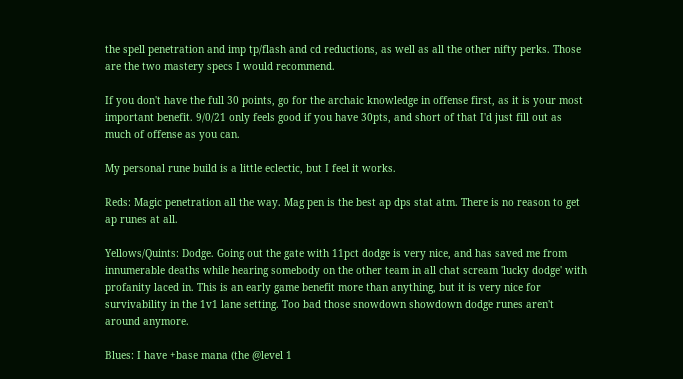the spell penetration and imp tp/flash and cd reductions, as well as all the other nifty perks. Those are the two mastery specs I would recommend.

If you don't have the full 30 points, go for the archaic knowledge in offense first, as it is your most important benefit. 9/0/21 only feels good if you have 30pts, and short of that I'd just fill out as much of offense as you can.

My personal rune build is a little eclectic, but I feel it works.

Reds: Magic penetration all the way. Mag pen is the best ap dps stat atm. There is no reason to get ap runes at all.

Yellows/Quints: Dodge. Going out the gate with 11pct dodge is very nice, and has saved me from innumerable deaths while hearing somebody on the other team in all chat scream 'lucky dodge' with profanity laced in. This is an early game benefit more than anything, but it is very nice for survivability in the 1v1 lane setting. Too bad those snowdown showdown dodge runes aren't around anymore.

Blues: I have +base mana (the @level 1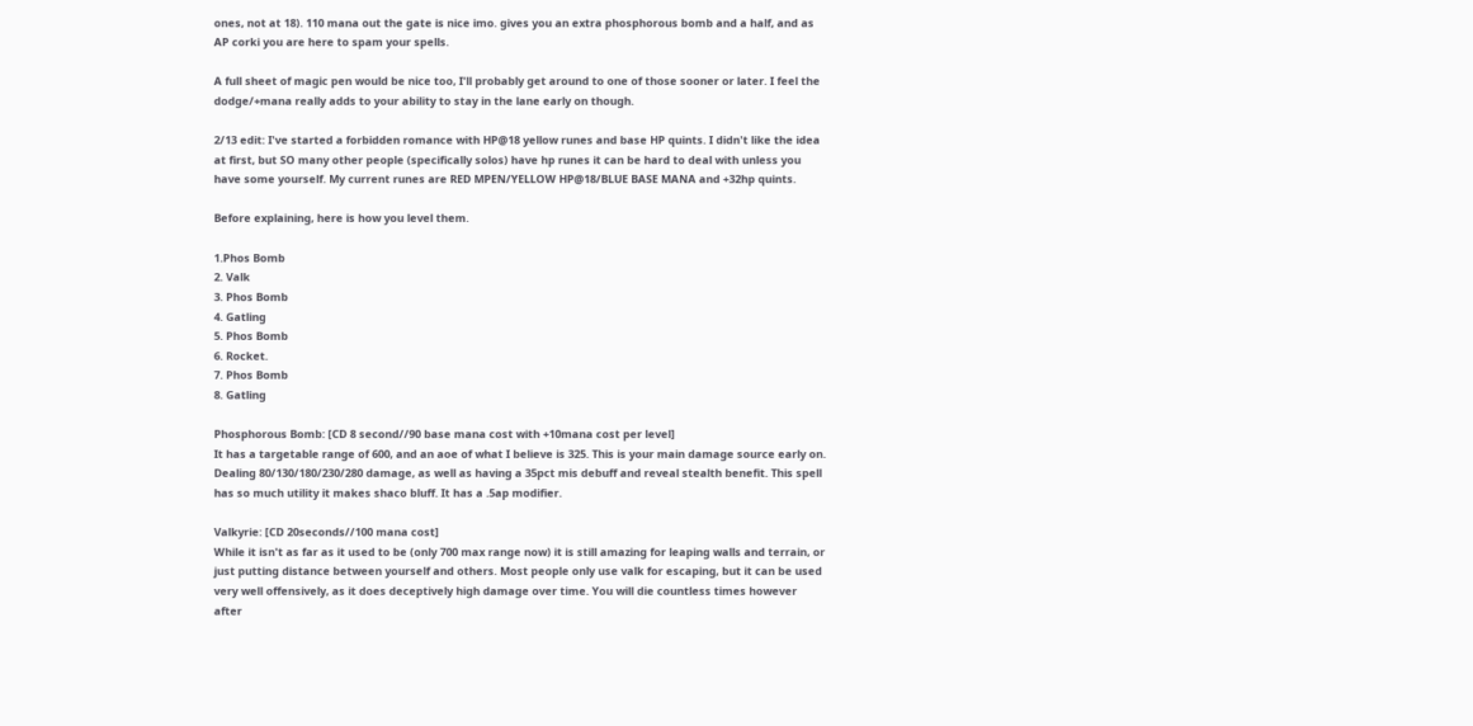ones, not at 18). 110 mana out the gate is nice imo. gives you an extra phosphorous bomb and a half, and as AP corki you are here to spam your spells.

A full sheet of magic pen would be nice too, I'll probably get around to one of those sooner or later. I feel the dodge/+mana really adds to your ability to stay in the lane early on though.

2/13 edit: I've started a forbidden romance with HP@18 yellow runes and base HP quints. I didn't like the idea at first, but SO many other people (specifically solos) have hp runes it can be hard to deal with unless you have some yourself. My current runes are RED MPEN/YELLOW HP@18/BLUE BASE MANA and +32hp quints.

Before explaining, here is how you level them.

1.Phos Bomb
2. Valk
3. Phos Bomb
4. Gatling
5. Phos Bomb
6. Rocket.
7. Phos Bomb
8. Gatling

Phosphorous Bomb: [CD 8 second//90 base mana cost with +10mana cost per level]
It has a targetable range of 600, and an aoe of what I believe is 325. This is your main damage source early on. Dealing 80/130/180/230/280 damage, as well as having a 35pct mis debuff and reveal stealth benefit. This spell has so much utility it makes shaco bluff. It has a .5ap modifier.

Valkyrie: [CD 20seconds//100 mana cost]
While it isn't as far as it used to be (only 700 max range now) it is still amazing for leaping walls and terrain, or just putting distance between yourself and others. Most people only use valk for escaping, but it can be used very well offensively, as it does deceptively high damage over time. You will die countless times however after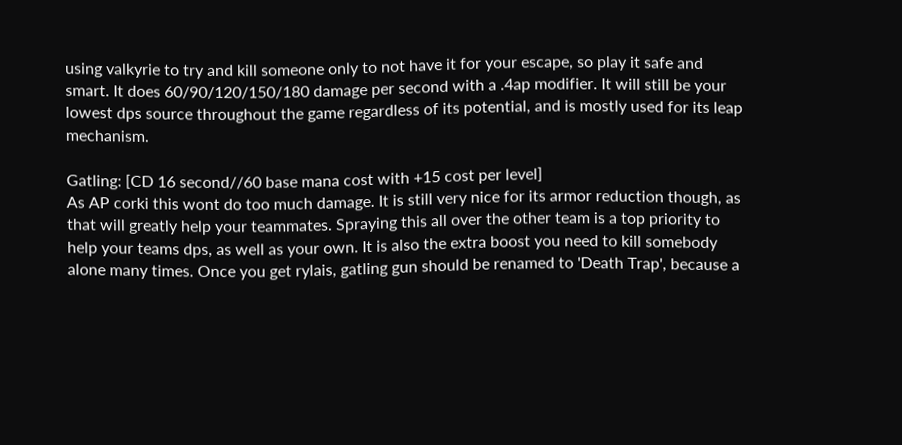using valkyrie to try and kill someone only to not have it for your escape, so play it safe and smart. It does 60/90/120/150/180 damage per second with a .4ap modifier. It will still be your lowest dps source throughout the game regardless of its potential, and is mostly used for its leap mechanism.

Gatling: [CD 16 second//60 base mana cost with +15 cost per level]
As AP corki this wont do too much damage. It is still very nice for its armor reduction though, as that will greatly help your teammates. Spraying this all over the other team is a top priority to help your teams dps, as well as your own. It is also the extra boost you need to kill somebody alone many times. Once you get rylais, gatling gun should be renamed to 'Death Trap', because a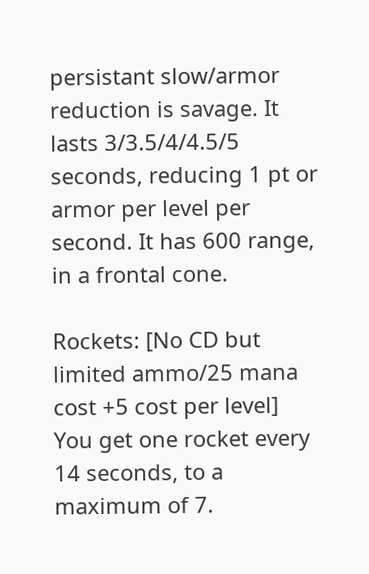persistant slow/armor reduction is savage. It lasts 3/3.5/4/4.5/5 seconds, reducing 1 pt or armor per level per second. It has 600 range, in a frontal cone.

Rockets: [No CD but limited ammo/25 mana cost +5 cost per level]
You get one rocket every 14 seconds, to a maximum of 7.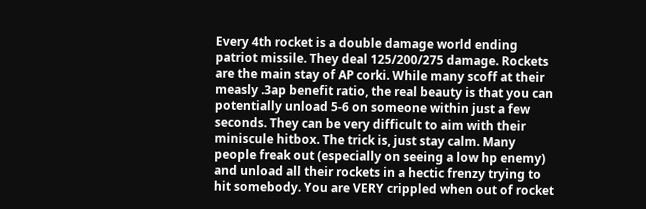Every 4th rocket is a double damage world ending patriot missile. They deal 125/200/275 damage. Rockets are the main stay of AP corki. While many scoff at their measly .3ap benefit ratio, the real beauty is that you can potentially unload 5-6 on someone within just a few seconds. They can be very difficult to aim with their miniscule hitbox. The trick is, just stay calm. Many people freak out (especially on seeing a low hp enemy) and unload all their rockets in a hectic frenzy trying to hit somebody. You are VERY crippled when out of rocket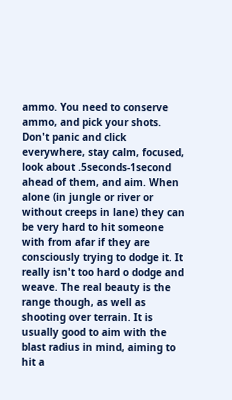ammo. You need to conserve ammo, and pick your shots. Don't panic and click everywhere, stay calm, focused, look about .5seconds-1second ahead of them, and aim. When alone (in jungle or river or without creeps in lane) they can be very hard to hit someone with from afar if they are consciously trying to dodge it. It really isn't too hard o dodge and weave. The real beauty is the range though, as well as shooting over terrain. It is usually good to aim with the blast radius in mind, aiming to hit a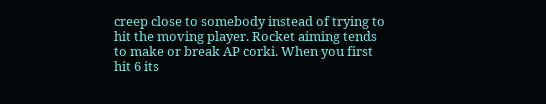creep close to somebody instead of trying to hit the moving player. Rocket aiming tends to make or break AP corki. When you first hit 6 its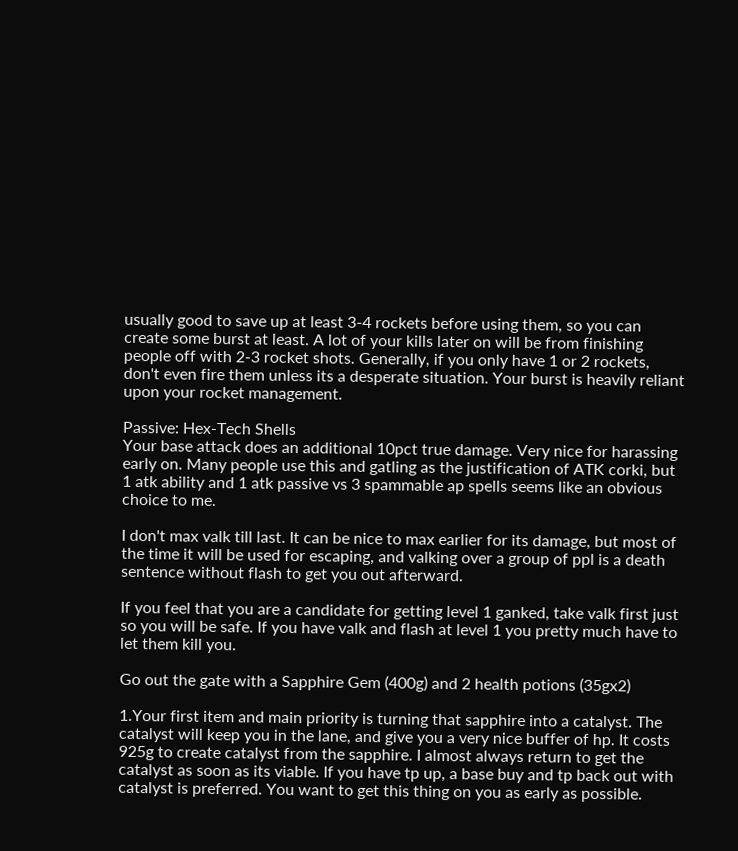usually good to save up at least 3-4 rockets before using them, so you can create some burst at least. A lot of your kills later on will be from finishing people off with 2-3 rocket shots. Generally, if you only have 1 or 2 rockets, don't even fire them unless its a desperate situation. Your burst is heavily reliant upon your rocket management.

Passive: Hex-Tech Shells
Your base attack does an additional 10pct true damage. Very nice for harassing early on. Many people use this and gatling as the justification of ATK corki, but 1 atk ability and 1 atk passive vs 3 spammable ap spells seems like an obvious choice to me.

I don't max valk till last. It can be nice to max earlier for its damage, but most of the time it will be used for escaping, and valking over a group of ppl is a death sentence without flash to get you out afterward.

If you feel that you are a candidate for getting level 1 ganked, take valk first just so you will be safe. If you have valk and flash at level 1 you pretty much have to let them kill you.

Go out the gate with a Sapphire Gem (400g) and 2 health potions (35gx2)

1.Your first item and main priority is turning that sapphire into a catalyst. The catalyst will keep you in the lane, and give you a very nice buffer of hp. It costs 925g to create catalyst from the sapphire. I almost always return to get the catalyst as soon as its viable. If you have tp up, a base buy and tp back out with catalyst is preferred. You want to get this thing on you as early as possible.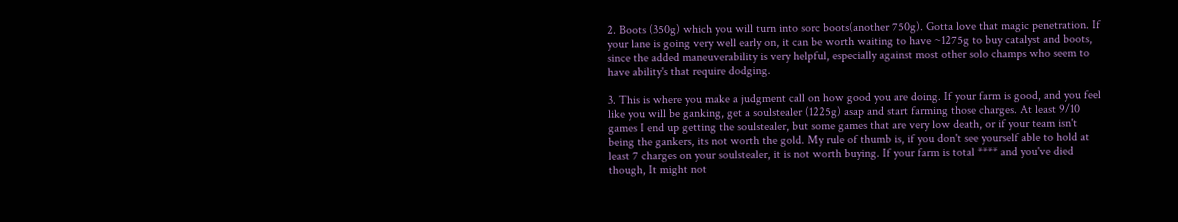2. Boots (350g) which you will turn into sorc boots(another 750g). Gotta love that magic penetration. If your lane is going very well early on, it can be worth waiting to have ~1275g to buy catalyst and boots, since the added maneuverability is very helpful, especially against most other solo champs who seem to have ability's that require dodging.

3. This is where you make a judgment call on how good you are doing. If your farm is good, and you feel like you will be ganking, get a soulstealer (1225g) asap and start farming those charges. At least 9/10 games I end up getting the soulstealer, but some games that are very low death, or if your team isn't being the gankers, its not worth the gold. My rule of thumb is, if you don't see yourself able to hold at least 7 charges on your soulstealer, it is not worth buying. If your farm is total **** and you've died though, It might not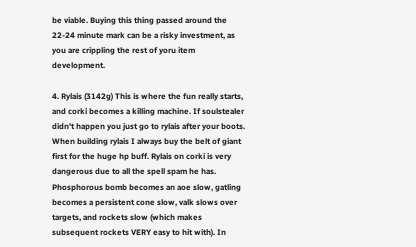be viable. Buying this thing passed around the 22-24 minute mark can be a risky investment, as you are crippling the rest of yoru item development.

4. Rylais (3142g) This is where the fun really starts, and corki becomes a killing machine. If soulstealer didn't happen you just go to rylais after your boots. When building rylais I always buy the belt of giant first for the huge hp buff. Rylais on corki is very dangerous due to all the spell spam he has. Phosphorous bomb becomes an aoe slow, gatling becomes a persistent cone slow, valk slows over targets, and rockets slow (which makes subsequent rockets VERY easy to hit with). In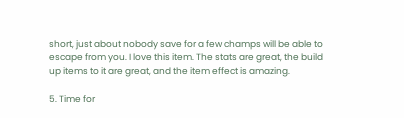short, just about nobody save for a few champs will be able to escape from you. I love this item. The stats are great, the build up items to it are great, and the item effect is amazing.

5. Time for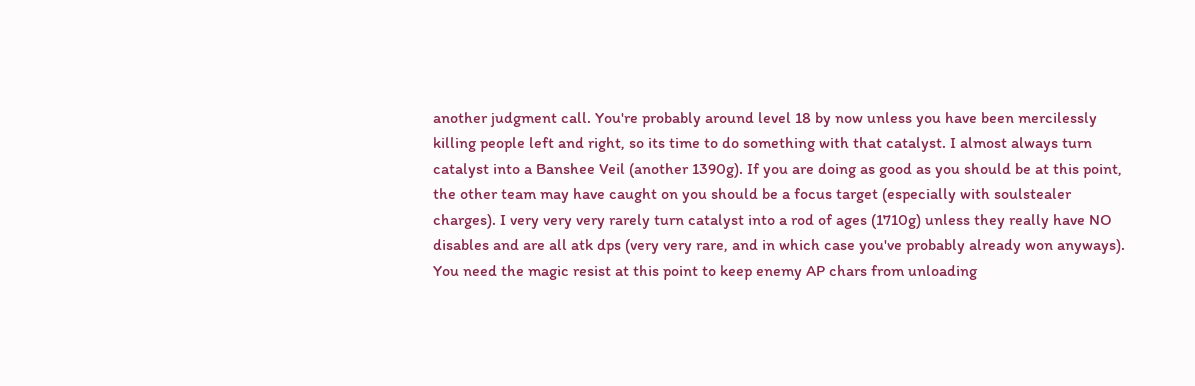another judgment call. You're probably around level 18 by now unless you have been mercilessly killing people left and right, so its time to do something with that catalyst. I almost always turn catalyst into a Banshee Veil (another 1390g). If you are doing as good as you should be at this point, the other team may have caught on you should be a focus target (especially with soulstealer charges). I very very very rarely turn catalyst into a rod of ages (1710g) unless they really have NO disables and are all atk dps (very very rare, and in which case you've probably already won anyways). You need the magic resist at this point to keep enemy AP chars from unloading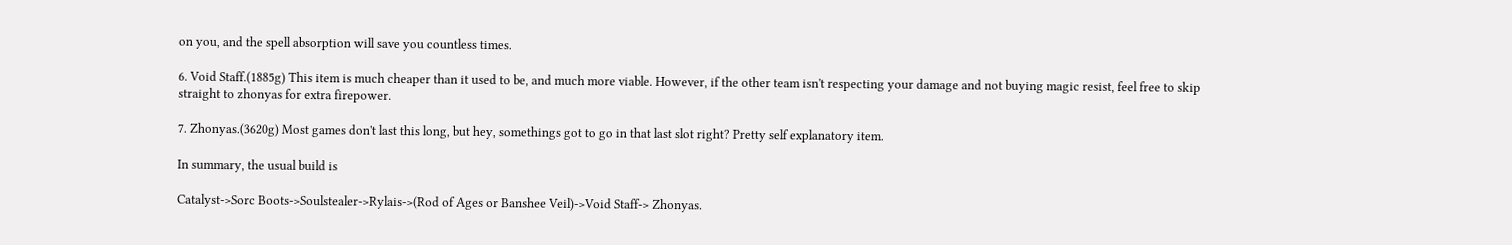on you, and the spell absorption will save you countless times.

6. Void Staff.(1885g) This item is much cheaper than it used to be, and much more viable. However, if the other team isn't respecting your damage and not buying magic resist, feel free to skip straight to zhonyas for extra firepower.

7. Zhonyas.(3620g) Most games don't last this long, but hey, somethings got to go in that last slot right? Pretty self explanatory item.

In summary, the usual build is

Catalyst->Sorc Boots->Soulstealer->Rylais->(Rod of Ages or Banshee Veil)->Void Staff-> Zhonyas.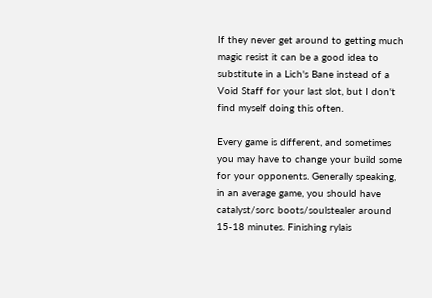If they never get around to getting much magic resist it can be a good idea to substitute in a Lich's Bane instead of a Void Staff for your last slot, but I don't find myself doing this often.

Every game is different, and sometimes you may have to change your build some for your opponents. Generally speaking, in an average game, you should have catalyst/sorc boots/soulstealer around 15-18 minutes. Finishing rylais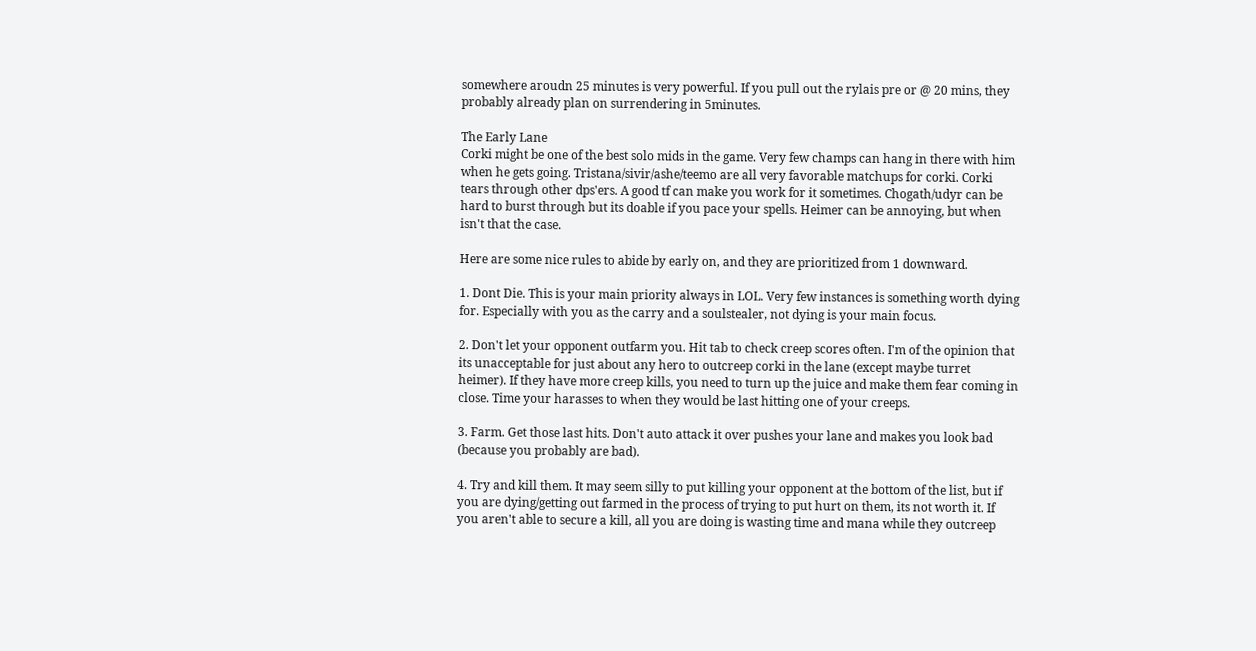somewhere aroudn 25 minutes is very powerful. If you pull out the rylais pre or @ 20 mins, they probably already plan on surrendering in 5minutes.

The Early Lane
Corki might be one of the best solo mids in the game. Very few champs can hang in there with him when he gets going. Tristana/sivir/ashe/teemo are all very favorable matchups for corki. Corki tears through other dps'ers. A good tf can make you work for it sometimes. Chogath/udyr can be hard to burst through but its doable if you pace your spells. Heimer can be annoying, but when isn't that the case.

Here are some nice rules to abide by early on, and they are prioritized from 1 downward.

1. Dont Die. This is your main priority always in LOL. Very few instances is something worth dying for. Especially with you as the carry and a soulstealer, not dying is your main focus.

2. Don't let your opponent outfarm you. Hit tab to check creep scores often. I'm of the opinion that its unacceptable for just about any hero to outcreep corki in the lane (except maybe turret heimer). If they have more creep kills, you need to turn up the juice and make them fear coming in close. Time your harasses to when they would be last hitting one of your creeps.

3. Farm. Get those last hits. Don't auto attack it over pushes your lane and makes you look bad (because you probably are bad).

4. Try and kill them. It may seem silly to put killing your opponent at the bottom of the list, but if you are dying/getting out farmed in the process of trying to put hurt on them, its not worth it. If you aren't able to secure a kill, all you are doing is wasting time and mana while they outcreep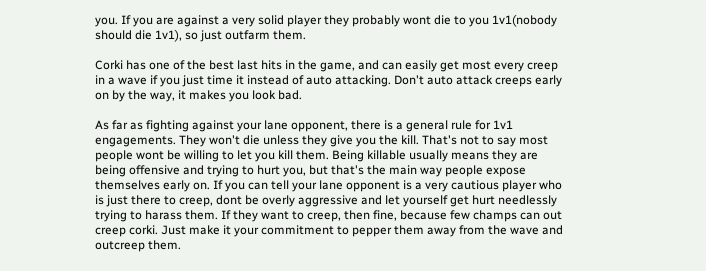you. If you are against a very solid player they probably wont die to you 1v1(nobody should die 1v1), so just outfarm them.

Corki has one of the best last hits in the game, and can easily get most every creep in a wave if you just time it instead of auto attacking. Don't auto attack creeps early on by the way, it makes you look bad.

As far as fighting against your lane opponent, there is a general rule for 1v1 engagements. They won't die unless they give you the kill. That's not to say most people wont be willing to let you kill them. Being killable usually means they are being offensive and trying to hurt you, but that's the main way people expose themselves early on. If you can tell your lane opponent is a very cautious player who is just there to creep, dont be overly aggressive and let yourself get hurt needlessly trying to harass them. If they want to creep, then fine, because few champs can out creep corki. Just make it your commitment to pepper them away from the wave and outcreep them.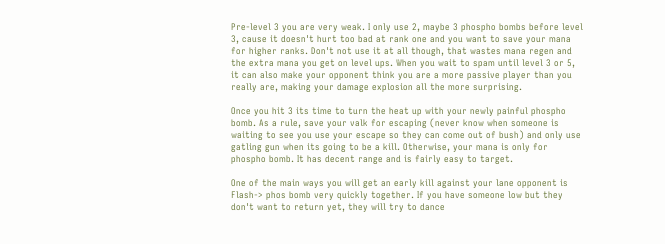Pre-level 3 you are very weak. I only use 2, maybe 3 phospho bombs before level 3, cause it doesn't hurt too bad at rank one and you want to save your mana for higher ranks. Don't not use it at all though, that wastes mana regen and the extra mana you get on level ups. When you wait to spam until level 3 or 5, it can also make your opponent think you are a more passive player than you really are, making your damage explosion all the more surprising.

Once you hit 3 its time to turn the heat up with your newly painful phospho bomb. As a rule, save your valk for escaping (never know when someone is waiting to see you use your escape so they can come out of bush) and only use gatling gun when its going to be a kill. Otherwise, your mana is only for phospho bomb. It has decent range and is fairly easy to target.

One of the main ways you will get an early kill against your lane opponent is Flash-> phos bomb very quickly together. If you have someone low but they don't want to return yet, they will try to dance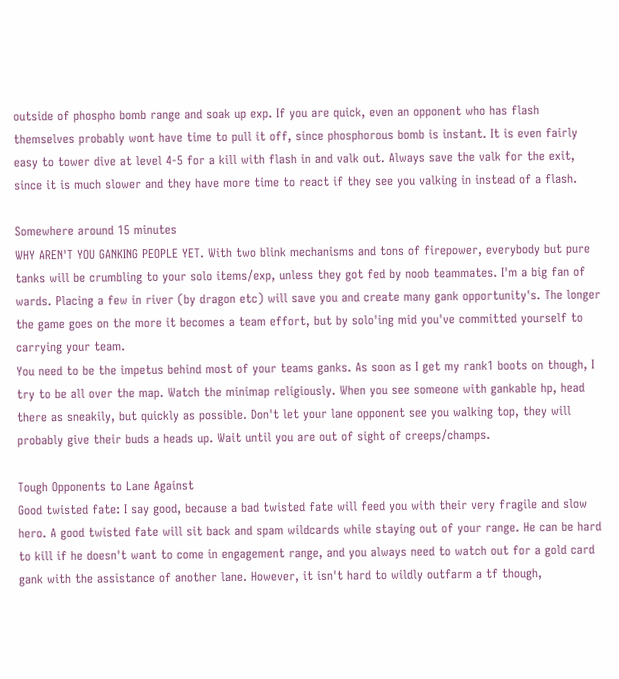outside of phospho bomb range and soak up exp. If you are quick, even an opponent who has flash themselves probably wont have time to pull it off, since phosphorous bomb is instant. It is even fairly easy to tower dive at level 4-5 for a kill with flash in and valk out. Always save the valk for the exit, since it is much slower and they have more time to react if they see you valking in instead of a flash.

Somewhere around 15 minutes
WHY AREN'T YOU GANKING PEOPLE YET. With two blink mechanisms and tons of firepower, everybody but pure tanks will be crumbling to your solo items/exp, unless they got fed by noob teammates. I'm a big fan of wards. Placing a few in river (by dragon etc) will save you and create many gank opportunity's. The longer the game goes on the more it becomes a team effort, but by solo'ing mid you've committed yourself to carrying your team.
You need to be the impetus behind most of your teams ganks. As soon as I get my rank1 boots on though, I try to be all over the map. Watch the minimap religiously. When you see someone with gankable hp, head there as sneakily, but quickly as possible. Don't let your lane opponent see you walking top, they will probably give their buds a heads up. Wait until you are out of sight of creeps/champs.

Tough Opponents to Lane Against
Good twisted fate: I say good, because a bad twisted fate will feed you with their very fragile and slow hero. A good twisted fate will sit back and spam wildcards while staying out of your range. He can be hard to kill if he doesn't want to come in engagement range, and you always need to watch out for a gold card gank with the assistance of another lane. However, it isn't hard to wildly outfarm a tf though,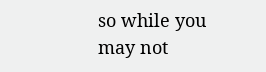so while you may not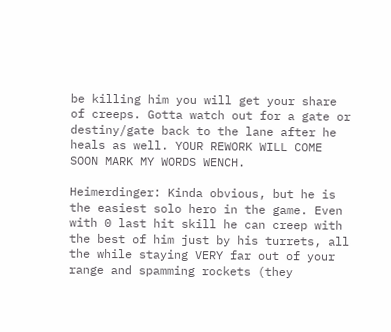be killing him you will get your share of creeps. Gotta watch out for a gate or destiny/gate back to the lane after he heals as well. YOUR REWORK WILL COME SOON MARK MY WORDS WENCH.

Heimerdinger: Kinda obvious, but he is the easiest solo hero in the game. Even with 0 last hit skill he can creep with the best of him just by his turrets, all the while staying VERY far out of your range and spamming rockets (they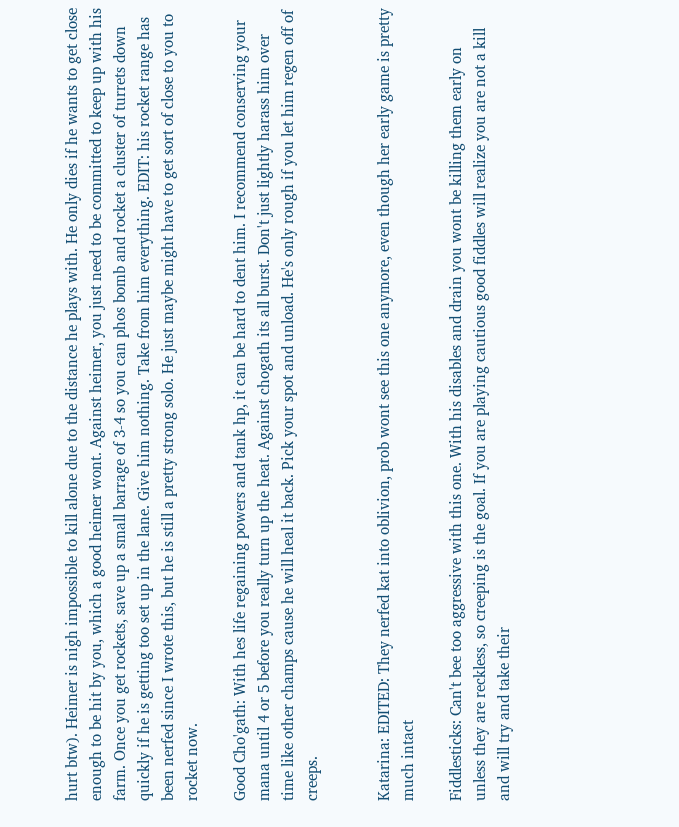hurt btw). Heimer is nigh impossible to kill alone due to the distance he plays with. He only dies if he wants to get close enough to be hit by you, which a good heimer wont. Against heimer, you just need to be committed to keep up with his farm. Once you get rockets, save up a small barrage of 3-4 so you can phos bomb and rocket a cluster of turrets down quickly if he is getting too set up in the lane. Give him nothing. Take from him everything. EDIT: his rocket range has been nerfed since I wrote this, but he is still a pretty strong solo. He just maybe might have to get sort of close to you to rocket now.

Good Cho'gath: With hes life regaining powers and tank hp, it can be hard to dent him. I recommend conserving your mana until 4 or 5 before you really turn up the heat. Against chogath its all burst. Don't just lightly harass him over time like other champs cause he will heal it back. Pick your spot and unload. He's only rough if you let him regen off of creeps.


Katarina: EDITED: They nerfed kat into oblivion, prob wont see this one anymore, even though her early game is pretty much intact

Fiddlesticks: Can't bee too aggressive with this one. With his disables and drain you wont be killing them early on unless they are reckless, so creeping is the goal. If you are playing cautious good fiddles will realize you are not a kill and will try and take their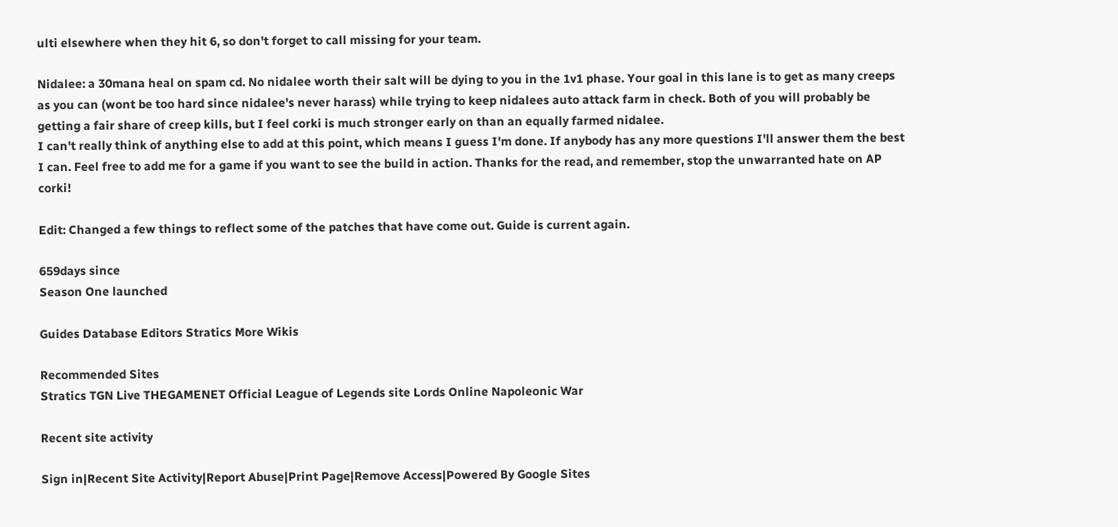ulti elsewhere when they hit 6, so don't forget to call missing for your team.

Nidalee: a 30mana heal on spam cd. No nidalee worth their salt will be dying to you in the 1v1 phase. Your goal in this lane is to get as many creeps as you can (wont be too hard since nidalee's never harass) while trying to keep nidalees auto attack farm in check. Both of you will probably be getting a fair share of creep kills, but I feel corki is much stronger early on than an equally farmed nidalee.
I can't really think of anything else to add at this point, which means I guess I'm done. If anybody has any more questions I'll answer them the best I can. Feel free to add me for a game if you want to see the build in action. Thanks for the read, and remember, stop the unwarranted hate on AP corki!

Edit: Changed a few things to reflect some of the patches that have come out. Guide is current again.

659days since
Season One launched

Guides Database Editors Stratics More Wikis

Recommended Sites
Stratics TGN Live THEGAMENET Official League of Legends site Lords Online Napoleonic War

Recent site activity

Sign in|Recent Site Activity|Report Abuse|Print Page|Remove Access|Powered By Google Sites